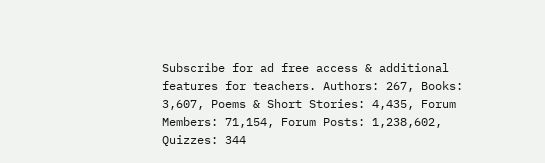Subscribe for ad free access & additional features for teachers. Authors: 267, Books: 3,607, Poems & Short Stories: 4,435, Forum Members: 71,154, Forum Posts: 1,238,602, Quizzes: 344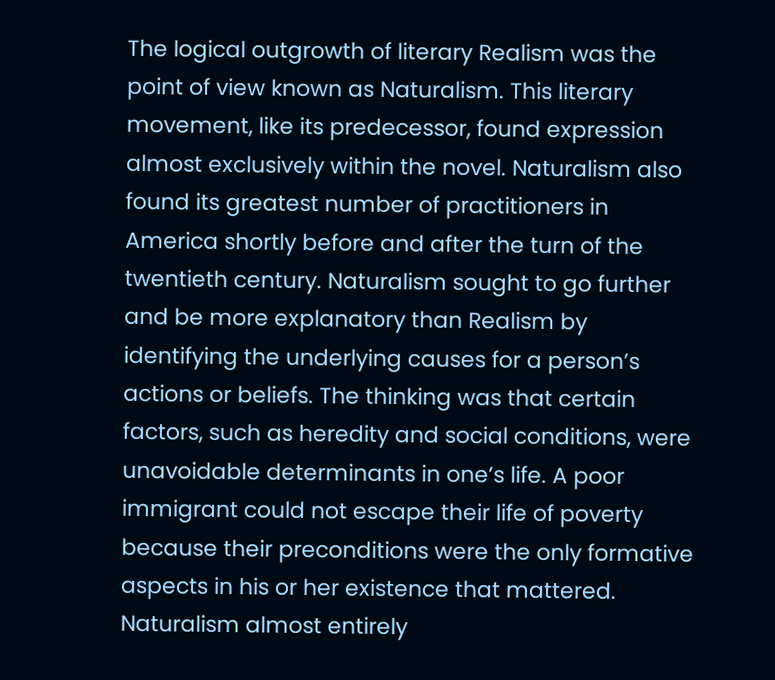The logical outgrowth of literary Realism was the point of view known as Naturalism. This literary movement, like its predecessor, found expression almost exclusively within the novel. Naturalism also found its greatest number of practitioners in America shortly before and after the turn of the twentieth century. Naturalism sought to go further and be more explanatory than Realism by identifying the underlying causes for a person’s actions or beliefs. The thinking was that certain factors, such as heredity and social conditions, were unavoidable determinants in one’s life. A poor immigrant could not escape their life of poverty because their preconditions were the only formative aspects in his or her existence that mattered. Naturalism almost entirely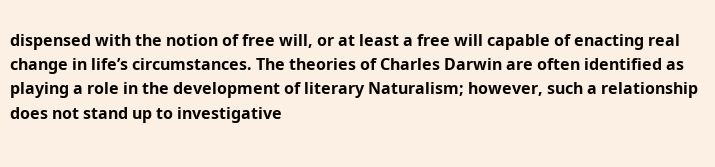dispensed with the notion of free will, or at least a free will capable of enacting real change in life’s circumstances. The theories of Charles Darwin are often identified as playing a role in the development of literary Naturalism; however, such a relationship does not stand up to investigative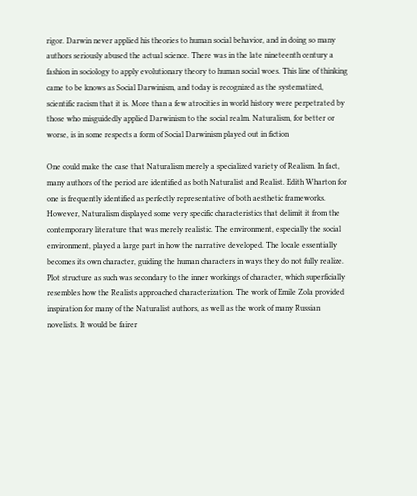rigor. Darwin never applied his theories to human social behavior, and in doing so many authors seriously abused the actual science. There was in the late nineteenth century a fashion in sociology to apply evolutionary theory to human social woes. This line of thinking came to be knows as Social Darwinism, and today is recognized as the systematized, scientific racism that it is. More than a few atrocities in world history were perpetrated by those who misguidedly applied Darwinism to the social realm. Naturalism, for better or worse, is in some respects a form of Social Darwinism played out in fiction

One could make the case that Naturalism merely a specialized variety of Realism. In fact, many authors of the period are identified as both Naturalist and Realist. Edith Wharton for one is frequently identified as perfectly representative of both aesthetic frameworks. However, Naturalism displayed some very specific characteristics that delimit it from the contemporary literature that was merely realistic. The environment, especially the social environment, played a large part in how the narrative developed. The locale essentially becomes its own character, guiding the human characters in ways they do not fully realize. Plot structure as such was secondary to the inner workings of character, which superficially resembles how the Realists approached characterization. The work of Emile Zola provided inspiration for many of the Naturalist authors, as well as the work of many Russian novelists. It would be fairer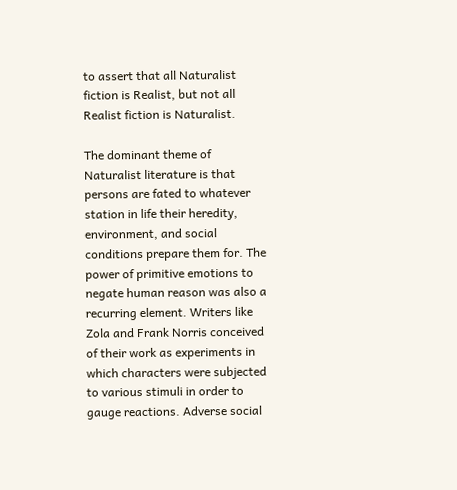to assert that all Naturalist fiction is Realist, but not all Realist fiction is Naturalist.

The dominant theme of Naturalist literature is that persons are fated to whatever station in life their heredity, environment, and social conditions prepare them for. The power of primitive emotions to negate human reason was also a recurring element. Writers like Zola and Frank Norris conceived of their work as experiments in which characters were subjected to various stimuli in order to gauge reactions. Adverse social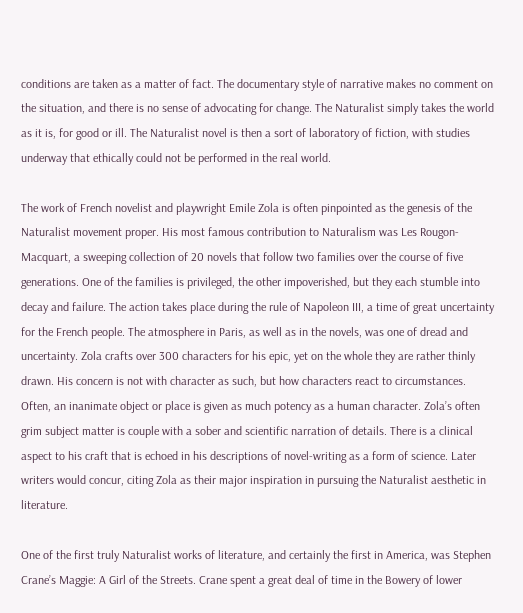conditions are taken as a matter of fact. The documentary style of narrative makes no comment on the situation, and there is no sense of advocating for change. The Naturalist simply takes the world as it is, for good or ill. The Naturalist novel is then a sort of laboratory of fiction, with studies underway that ethically could not be performed in the real world.

The work of French novelist and playwright Emile Zola is often pinpointed as the genesis of the Naturalist movement proper. His most famous contribution to Naturalism was Les Rougon-Macquart, a sweeping collection of 20 novels that follow two families over the course of five generations. One of the families is privileged, the other impoverished, but they each stumble into decay and failure. The action takes place during the rule of Napoleon III, a time of great uncertainty for the French people. The atmosphere in Paris, as well as in the novels, was one of dread and uncertainty. Zola crafts over 300 characters for his epic, yet on the whole they are rather thinly drawn. His concern is not with character as such, but how characters react to circumstances. Often, an inanimate object or place is given as much potency as a human character. Zola’s often grim subject matter is couple with a sober and scientific narration of details. There is a clinical aspect to his craft that is echoed in his descriptions of novel-writing as a form of science. Later writers would concur, citing Zola as their major inspiration in pursuing the Naturalist aesthetic in literature.

One of the first truly Naturalist works of literature, and certainly the first in America, was Stephen Crane’s Maggie: A Girl of the Streets. Crane spent a great deal of time in the Bowery of lower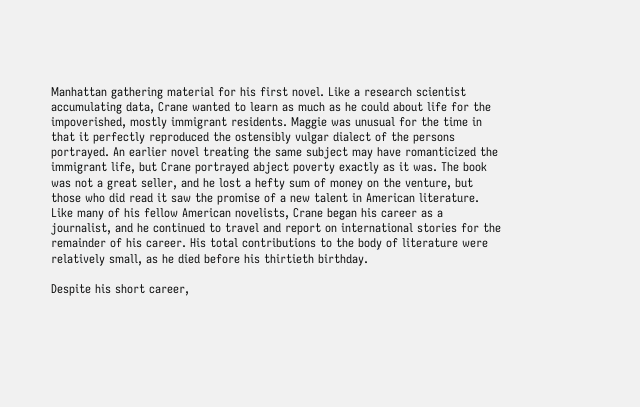Manhattan gathering material for his first novel. Like a research scientist accumulating data, Crane wanted to learn as much as he could about life for the impoverished, mostly immigrant residents. Maggie was unusual for the time in that it perfectly reproduced the ostensibly vulgar dialect of the persons portrayed. An earlier novel treating the same subject may have romanticized the immigrant life, but Crane portrayed abject poverty exactly as it was. The book was not a great seller, and he lost a hefty sum of money on the venture, but those who did read it saw the promise of a new talent in American literature. Like many of his fellow American novelists, Crane began his career as a journalist, and he continued to travel and report on international stories for the remainder of his career. His total contributions to the body of literature were relatively small, as he died before his thirtieth birthday.

Despite his short career,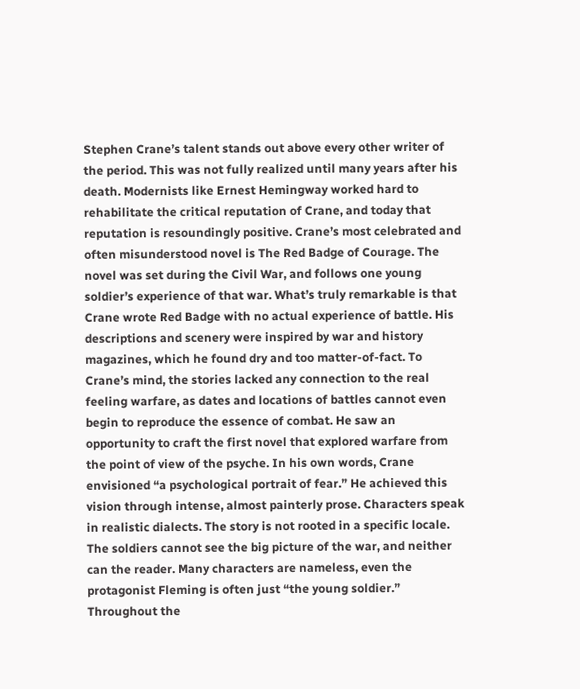Stephen Crane’s talent stands out above every other writer of the period. This was not fully realized until many years after his death. Modernists like Ernest Hemingway worked hard to rehabilitate the critical reputation of Crane, and today that reputation is resoundingly positive. Crane’s most celebrated and often misunderstood novel is The Red Badge of Courage. The novel was set during the Civil War, and follows one young soldier’s experience of that war. What’s truly remarkable is that Crane wrote Red Badge with no actual experience of battle. His descriptions and scenery were inspired by war and history magazines, which he found dry and too matter-of-fact. To Crane’s mind, the stories lacked any connection to the real feeling warfare, as dates and locations of battles cannot even begin to reproduce the essence of combat. He saw an opportunity to craft the first novel that explored warfare from the point of view of the psyche. In his own words, Crane envisioned “a psychological portrait of fear.” He achieved this vision through intense, almost painterly prose. Characters speak in realistic dialects. The story is not rooted in a specific locale. The soldiers cannot see the big picture of the war, and neither can the reader. Many characters are nameless, even the protagonist Fleming is often just “the young soldier.” Throughout the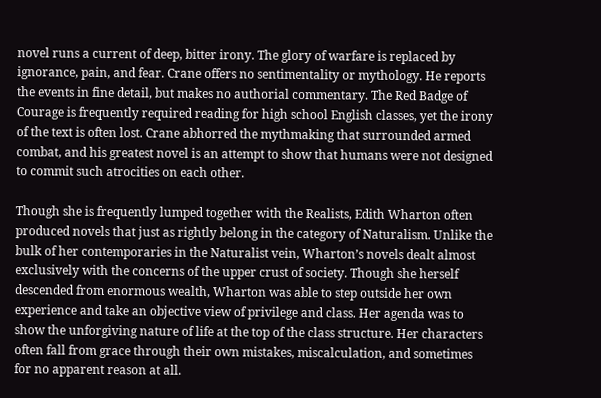novel runs a current of deep, bitter irony. The glory of warfare is replaced by ignorance, pain, and fear. Crane offers no sentimentality or mythology. He reports the events in fine detail, but makes no authorial commentary. The Red Badge of Courage is frequently required reading for high school English classes, yet the irony of the text is often lost. Crane abhorred the mythmaking that surrounded armed combat, and his greatest novel is an attempt to show that humans were not designed to commit such atrocities on each other.

Though she is frequently lumped together with the Realists, Edith Wharton often produced novels that just as rightly belong in the category of Naturalism. Unlike the bulk of her contemporaries in the Naturalist vein, Wharton’s novels dealt almost exclusively with the concerns of the upper crust of society. Though she herself descended from enormous wealth, Wharton was able to step outside her own experience and take an objective view of privilege and class. Her agenda was to show the unforgiving nature of life at the top of the class structure. Her characters often fall from grace through their own mistakes, miscalculation, and sometimes for no apparent reason at all.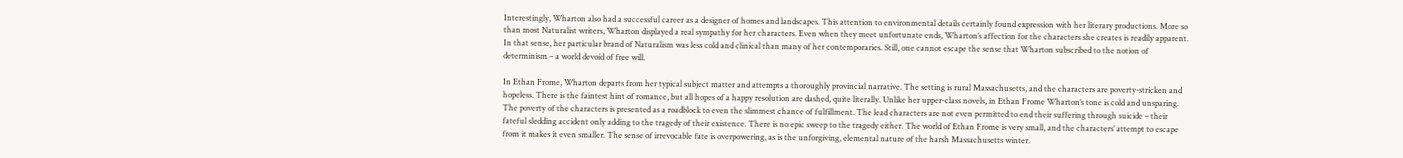Interestingly, Wharton also had a successful career as a designer of homes and landscapes. This attention to environmental details certainly found expression with her literary productions. More so than most Naturalist writers, Wharton displayed a real sympathy for her characters. Even when they meet unfortunate ends, Wharton’s affection for the characters she creates is readily apparent. In that sense, her particular brand of Naturalism was less cold and clinical than many of her contemporaries. Still, one cannot escape the sense that Wharton subscribed to the notion of determinism – a world devoid of free will.

In Ethan Frome, Wharton departs from her typical subject matter and attempts a thoroughly provincial narrative. The setting is rural Massachusetts, and the characters are poverty-stricken and hopeless. There is the faintest hint of romance, but all hopes of a happy resolution are dashed, quite literally. Unlike her upper-class novels, in Ethan Frome Wharton’s tone is cold and unsparing. The poverty of the characters is presented as a roadblock to even the slimmest chance of fulfillment. The lead characters are not even permitted to end their suffering through suicide – their fateful sledding accident only adding to the tragedy of their existence. There is no epic sweep to the tragedy either. The world of Ethan Frome is very small, and the characters’ attempt to escape from it makes it even smaller. The sense of irrevocable fate is overpowering, as is the unforgiving, elemental nature of the harsh Massachusetts winter.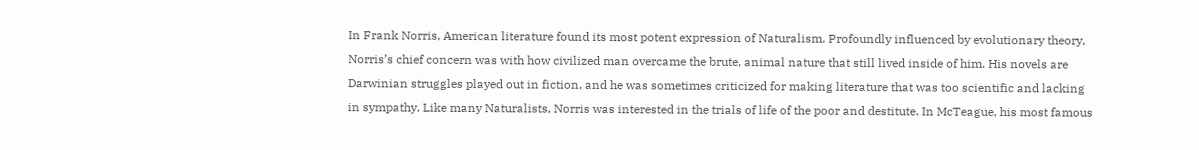In Frank Norris, American literature found its most potent expression of Naturalism. Profoundly influenced by evolutionary theory, Norris’s chief concern was with how civilized man overcame the brute, animal nature that still lived inside of him. His novels are Darwinian struggles played out in fiction, and he was sometimes criticized for making literature that was too scientific and lacking in sympathy. Like many Naturalists, Norris was interested in the trials of life of the poor and destitute. In McTeague, his most famous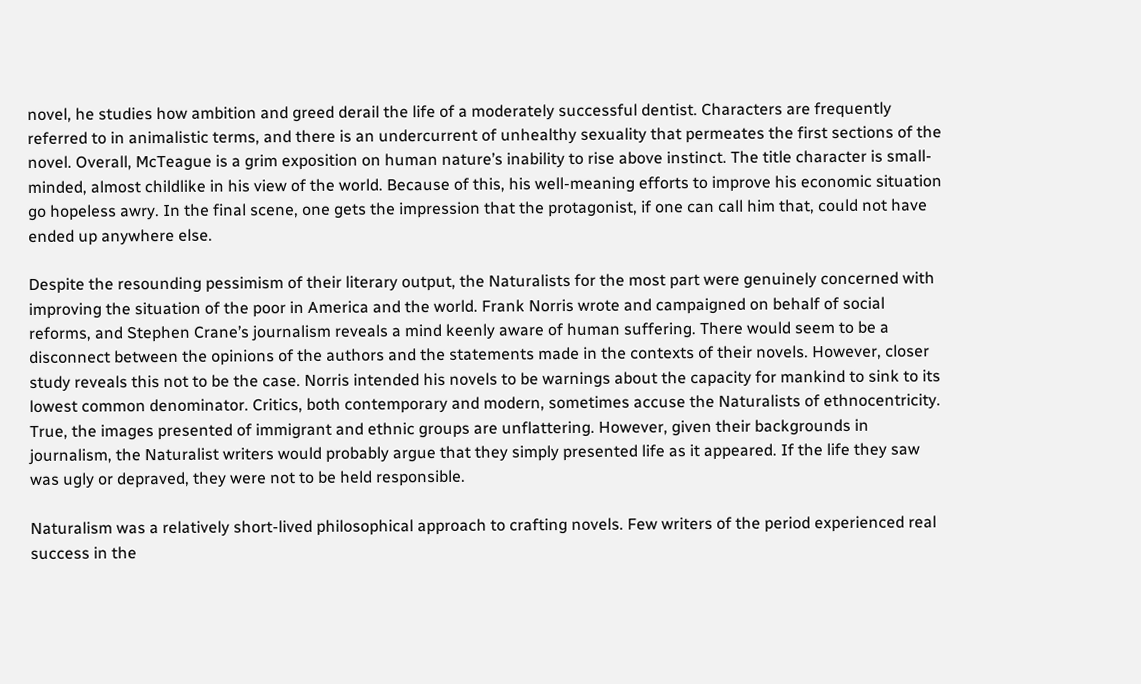novel, he studies how ambition and greed derail the life of a moderately successful dentist. Characters are frequently referred to in animalistic terms, and there is an undercurrent of unhealthy sexuality that permeates the first sections of the novel. Overall, McTeague is a grim exposition on human nature’s inability to rise above instinct. The title character is small-minded, almost childlike in his view of the world. Because of this, his well-meaning efforts to improve his economic situation go hopeless awry. In the final scene, one gets the impression that the protagonist, if one can call him that, could not have ended up anywhere else.

Despite the resounding pessimism of their literary output, the Naturalists for the most part were genuinely concerned with improving the situation of the poor in America and the world. Frank Norris wrote and campaigned on behalf of social reforms, and Stephen Crane’s journalism reveals a mind keenly aware of human suffering. There would seem to be a disconnect between the opinions of the authors and the statements made in the contexts of their novels. However, closer study reveals this not to be the case. Norris intended his novels to be warnings about the capacity for mankind to sink to its lowest common denominator. Critics, both contemporary and modern, sometimes accuse the Naturalists of ethnocentricity. True, the images presented of immigrant and ethnic groups are unflattering. However, given their backgrounds in journalism, the Naturalist writers would probably argue that they simply presented life as it appeared. If the life they saw was ugly or depraved, they were not to be held responsible.

Naturalism was a relatively short-lived philosophical approach to crafting novels. Few writers of the period experienced real success in the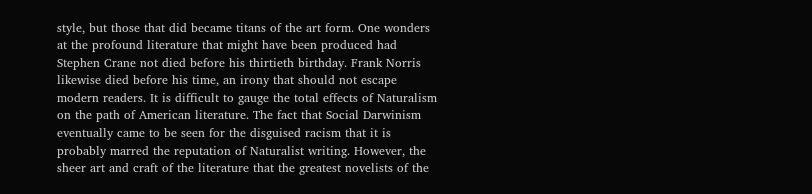style, but those that did became titans of the art form. One wonders at the profound literature that might have been produced had Stephen Crane not died before his thirtieth birthday. Frank Norris likewise died before his time, an irony that should not escape modern readers. It is difficult to gauge the total effects of Naturalism on the path of American literature. The fact that Social Darwinism eventually came to be seen for the disguised racism that it is probably marred the reputation of Naturalist writing. However, the sheer art and craft of the literature that the greatest novelists of the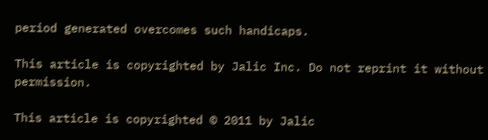period generated overcomes such handicaps.

This article is copyrighted by Jalic Inc. Do not reprint it without permission.

This article is copyrighted © 2011 by Jalic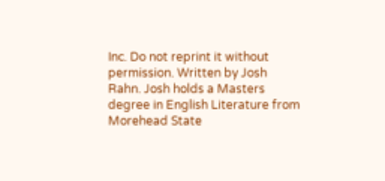Inc. Do not reprint it without permission. Written by Josh Rahn. Josh holds a Masters degree in English Literature from Morehead State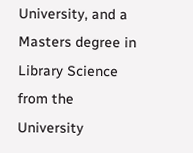University, and a Masters degree in Library Science from the University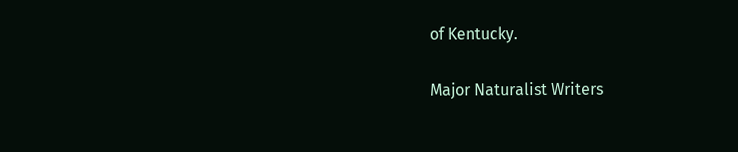of Kentucky.

Major Naturalist Writers